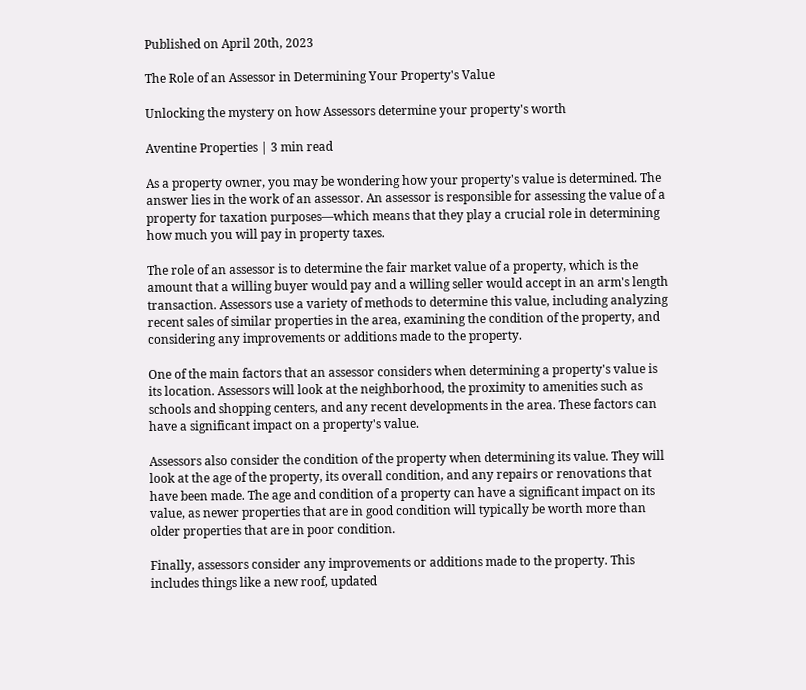Published on April 20th, 2023

The Role of an Assessor in Determining Your Property's Value

Unlocking the mystery on how Assessors determine your property's worth

Aventine Properties | 3 min read

As a property owner, you may be wondering how your property's value is determined. The answer lies in the work of an assessor. An assessor is responsible for assessing the value of a property for taxation purposes—which means that they play a crucial role in determining how much you will pay in property taxes.

The role of an assessor is to determine the fair market value of a property, which is the amount that a willing buyer would pay and a willing seller would accept in an arm's length transaction. Assessors use a variety of methods to determine this value, including analyzing recent sales of similar properties in the area, examining the condition of the property, and considering any improvements or additions made to the property.

One of the main factors that an assessor considers when determining a property's value is its location. Assessors will look at the neighborhood, the proximity to amenities such as schools and shopping centers, and any recent developments in the area. These factors can have a significant impact on a property's value.

Assessors also consider the condition of the property when determining its value. They will look at the age of the property, its overall condition, and any repairs or renovations that have been made. The age and condition of a property can have a significant impact on its value, as newer properties that are in good condition will typically be worth more than older properties that are in poor condition.

Finally, assessors consider any improvements or additions made to the property. This includes things like a new roof, updated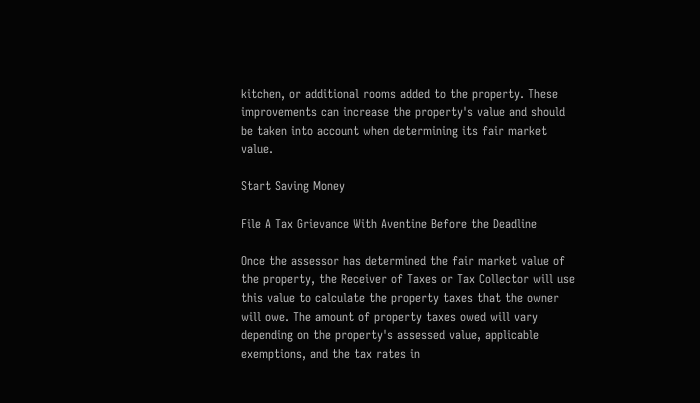kitchen, or additional rooms added to the property. These improvements can increase the property's value and should be taken into account when determining its fair market value.

Start Saving Money

File A Tax Grievance With Aventine Before the Deadline

Once the assessor has determined the fair market value of the property, the Receiver of Taxes or Tax Collector will use this value to calculate the property taxes that the owner will owe. The amount of property taxes owed will vary depending on the property's assessed value, applicable exemptions, and the tax rates in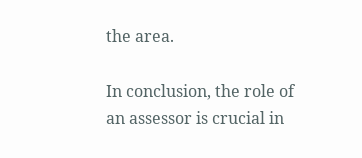the area.

In conclusion, the role of an assessor is crucial in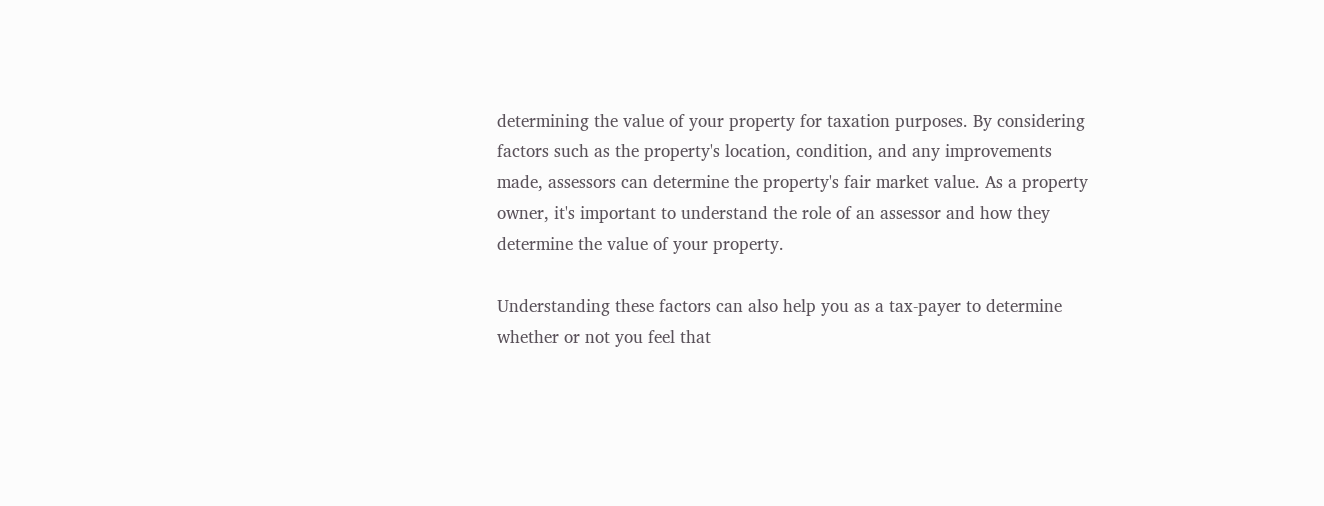determining the value of your property for taxation purposes. By considering factors such as the property's location, condition, and any improvements made, assessors can determine the property's fair market value. As a property owner, it's important to understand the role of an assessor and how they determine the value of your property.

Understanding these factors can also help you as a tax-payer to determine whether or not you feel that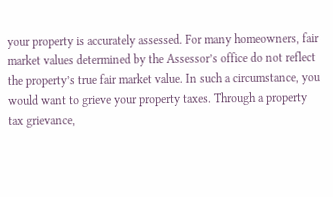your property is accurately assessed. For many homeowners, fair market values determined by the Assessor’s office do not reflect the property’s true fair market value. In such a circumstance, you would want to grieve your property taxes. Through a property tax grievance,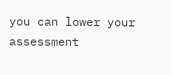you can lower your assessment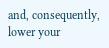and, consequently, lower your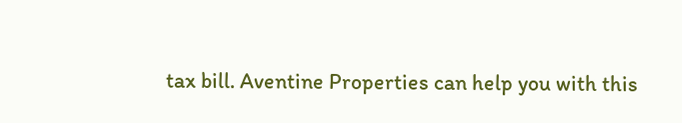tax bill. Aventine Properties can help you with this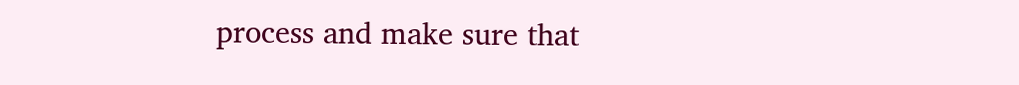process and make sure that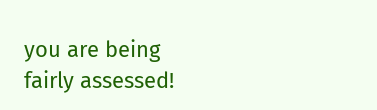you are being fairly assessed!